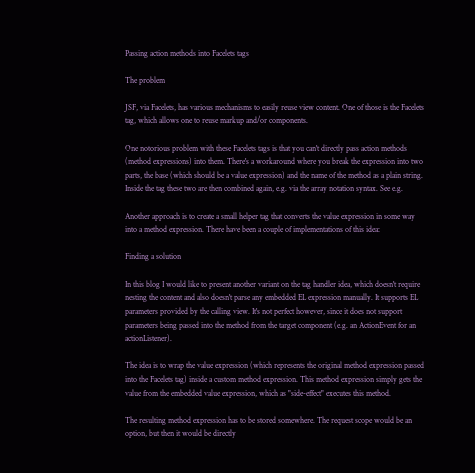Passing action methods into Facelets tags

The problem

JSF, via Facelets, has various mechanisms to easily reuse view content. One of those is the Facelets tag, which allows one to reuse markup and/or components.

One notorious problem with these Facelets tags is that you can't directly pass action methods (method expressions) into them. There's a workaround where you break the expression into two parts, the base (which should be a value expression) and the name of the method as a plain string. Inside the tag these two are then combined again, e.g. via the array notation syntax. See e.g.

Another approach is to create a small helper tag that converts the value expression in some way into a method expression. There have been a couple of implementations of this idea:

Finding a solution

In this blog I would like to present another variant on the tag handler idea, which doesn't require nesting the content and also doesn't parse any embedded EL expression manually. It supports EL parameters provided by the calling view. It's not perfect however, since it does not support parameters being passed into the method from the target component (e.g. an ActionEvent for an actionListener).

The idea is to wrap the value expression (which represents the original method expression passed into the Facelets tag) inside a custom method expression. This method expression simply gets the value from the embedded value expression, which as "side-effect" executes this method.

The resulting method expression has to be stored somewhere. The request scope would be an option, but then it would be directly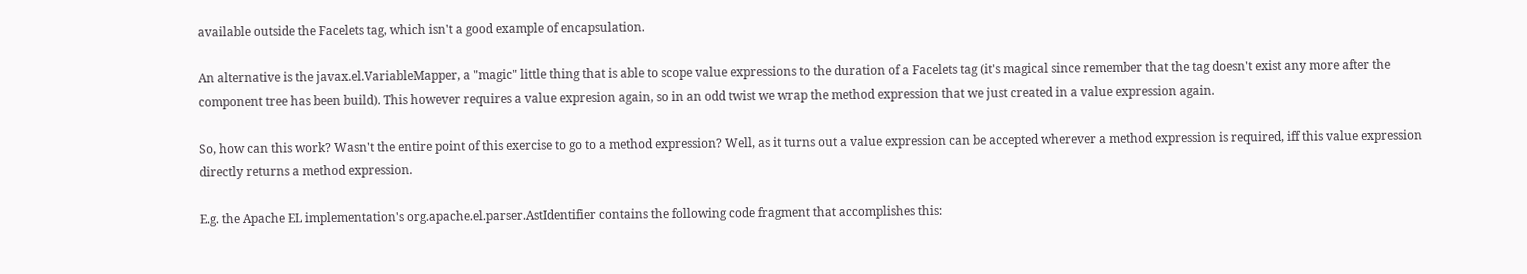available outside the Facelets tag, which isn't a good example of encapsulation.

An alternative is the javax.el.VariableMapper, a "magic" little thing that is able to scope value expressions to the duration of a Facelets tag (it's magical since remember that the tag doesn't exist any more after the component tree has been build). This however requires a value expresion again, so in an odd twist we wrap the method expression that we just created in a value expression again.

So, how can this work? Wasn't the entire point of this exercise to go to a method expression? Well, as it turns out a value expression can be accepted wherever a method expression is required, iff this value expression directly returns a method expression.

E.g. the Apache EL implementation's org.apache.el.parser.AstIdentifier contains the following code fragment that accomplishes this: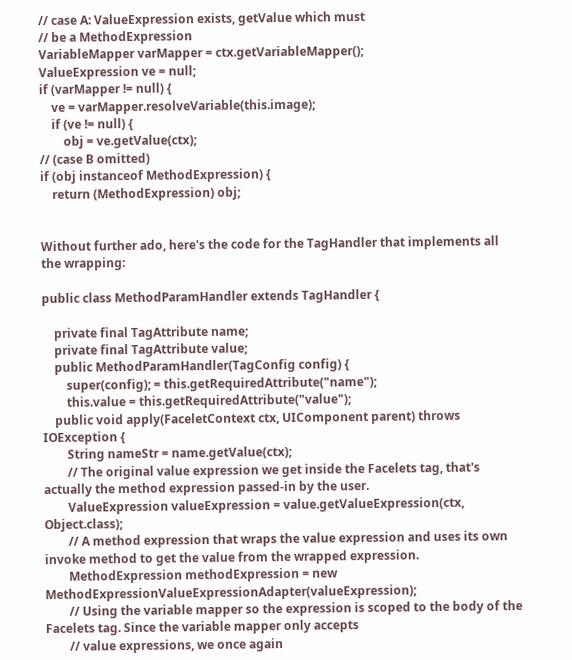// case A: ValueExpression exists, getValue which must
// be a MethodExpression
VariableMapper varMapper = ctx.getVariableMapper();
ValueExpression ve = null;
if (varMapper != null) {
    ve = varMapper.resolveVariable(this.image);
    if (ve != null) {
        obj = ve.getValue(ctx);
// (case B omitted)
if (obj instanceof MethodExpression) {
    return (MethodExpression) obj;


Without further ado, here's the code for the TagHandler that implements all the wrapping:

public class MethodParamHandler extends TagHandler {

    private final TagAttribute name;
    private final TagAttribute value;
    public MethodParamHandler(TagConfig config) {
        super(config); = this.getRequiredAttribute("name");
        this.value = this.getRequiredAttribute("value");
    public void apply(FaceletContext ctx, UIComponent parent) throws IOException {
        String nameStr = name.getValue(ctx);
        // The original value expression we get inside the Facelets tag, that's actually the method expression passed-in by the user.
        ValueExpression valueExpression = value.getValueExpression(ctx, Object.class);
        // A method expression that wraps the value expression and uses its own invoke method to get the value from the wrapped expression.
        MethodExpression methodExpression = new MethodExpressionValueExpressionAdapter(valueExpression);
        // Using the variable mapper so the expression is scoped to the body of the Facelets tag. Since the variable mapper only accepts
        // value expressions, we once again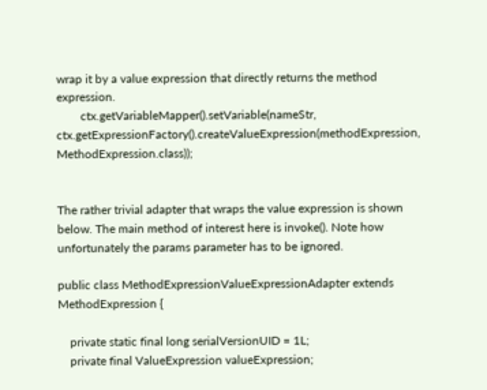wrap it by a value expression that directly returns the method expression.
        ctx.getVariableMapper().setVariable(nameStr, ctx.getExpressionFactory().createValueExpression(methodExpression, MethodExpression.class));


The rather trivial adapter that wraps the value expression is shown below. The main method of interest here is invoke(). Note how unfortunately the params parameter has to be ignored.

public class MethodExpressionValueExpressionAdapter extends MethodExpression {

    private static final long serialVersionUID = 1L;
    private final ValueExpression valueExpression;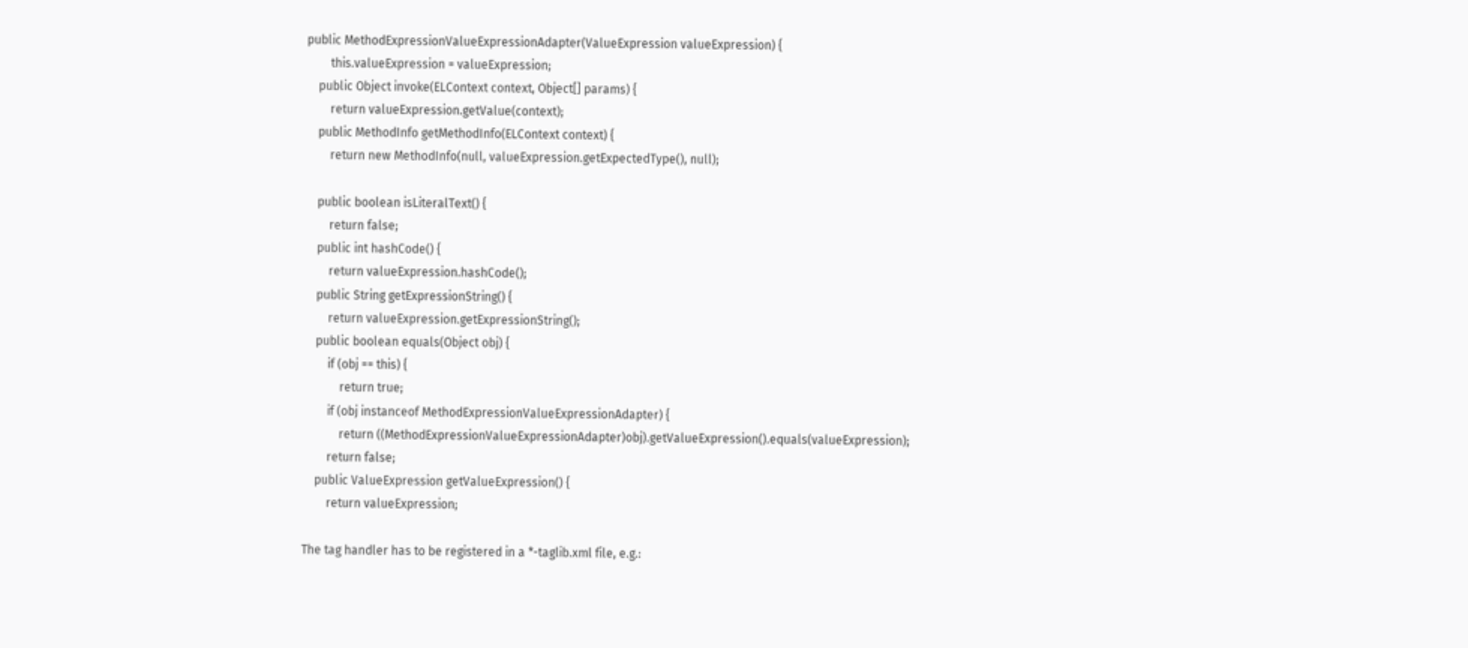public MethodExpressionValueExpressionAdapter(ValueExpression valueExpression) {
        this.valueExpression = valueExpression;
    public Object invoke(ELContext context, Object[] params) {
        return valueExpression.getValue(context);
    public MethodInfo getMethodInfo(ELContext context) {
        return new MethodInfo(null, valueExpression.getExpectedType(), null);

    public boolean isLiteralText() {
        return false;
    public int hashCode() {
        return valueExpression.hashCode();
    public String getExpressionString() {
        return valueExpression.getExpressionString();
    public boolean equals(Object obj) {
        if (obj == this) {
            return true;
        if (obj instanceof MethodExpressionValueExpressionAdapter) {
            return ((MethodExpressionValueExpressionAdapter)obj).getValueExpression().equals(valueExpression);
        return false;
    public ValueExpression getValueExpression() {
        return valueExpression;

The tag handler has to be registered in a *-taglib.xml file, e.g.: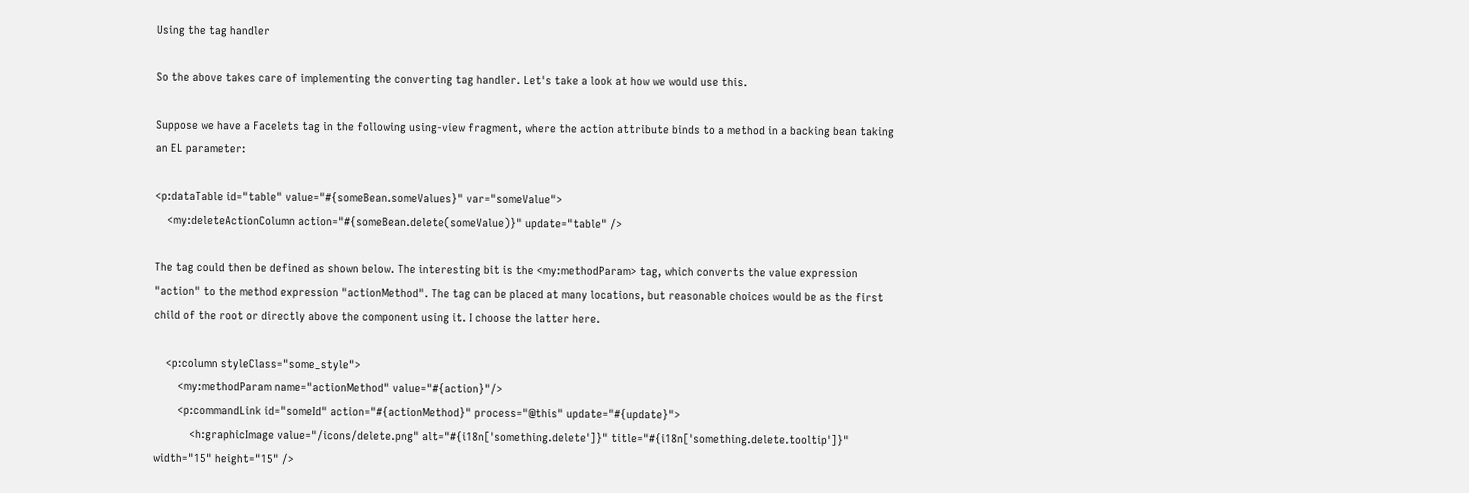Using the tag handler

So the above takes care of implementing the converting tag handler. Let's take a look at how we would use this.

Suppose we have a Facelets tag in the following using-view fragment, where the action attribute binds to a method in a backing bean taking an EL parameter:

<p:dataTable id="table" value="#{someBean.someValues}" var="someValue">
    <my:deleteActionColumn action="#{someBean.delete(someValue)}" update="table" />

The tag could then be defined as shown below. The interesting bit is the <my:methodParam> tag, which converts the value expression "action" to the method expression "actionMethod". The tag can be placed at many locations, but reasonable choices would be as the first child of the root or directly above the component using it. I choose the latter here.

    <p:column styleClass="some_style">
        <my:methodParam name="actionMethod" value="#{action}"/>
        <p:commandLink id="someId" action="#{actionMethod}" process="@this" update="#{update}">
            <h:graphicImage value="/icons/delete.png" alt="#{i18n['something.delete']}" title="#{i18n['something.delete.tooltip']}" width="15" height="15" />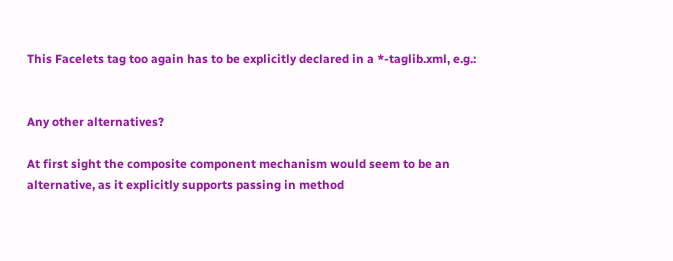This Facelets tag too again has to be explicitly declared in a *-taglib.xml, e.g.:


Any other alternatives?

At first sight the composite component mechanism would seem to be an alternative, as it explicitly supports passing in method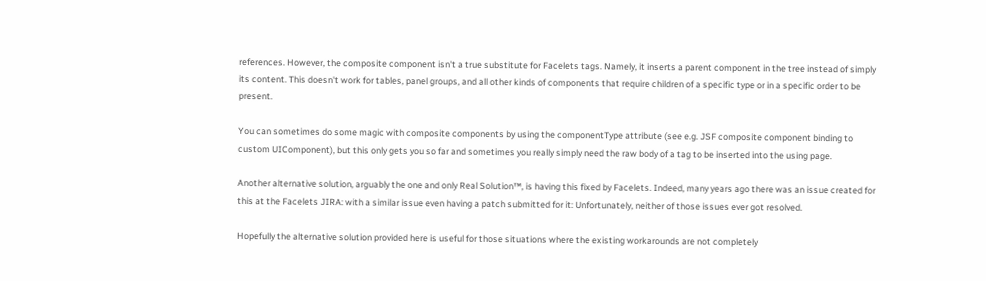references. However, the composite component isn't a true substitute for Facelets tags. Namely, it inserts a parent component in the tree instead of simply its content. This doesn't work for tables, panel groups, and all other kinds of components that require children of a specific type or in a specific order to be present.

You can sometimes do some magic with composite components by using the componentType attribute (see e.g. JSF composite component binding to custom UIComponent), but this only gets you so far and sometimes you really simply need the raw body of a tag to be inserted into the using page.

Another alternative solution, arguably the one and only Real Solution™, is having this fixed by Facelets. Indeed, many years ago there was an issue created for this at the Facelets JIRA: with a similar issue even having a patch submitted for it: Unfortunately, neither of those issues ever got resolved.

Hopefully the alternative solution provided here is useful for those situations where the existing workarounds are not completely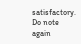satisfactory. Do note again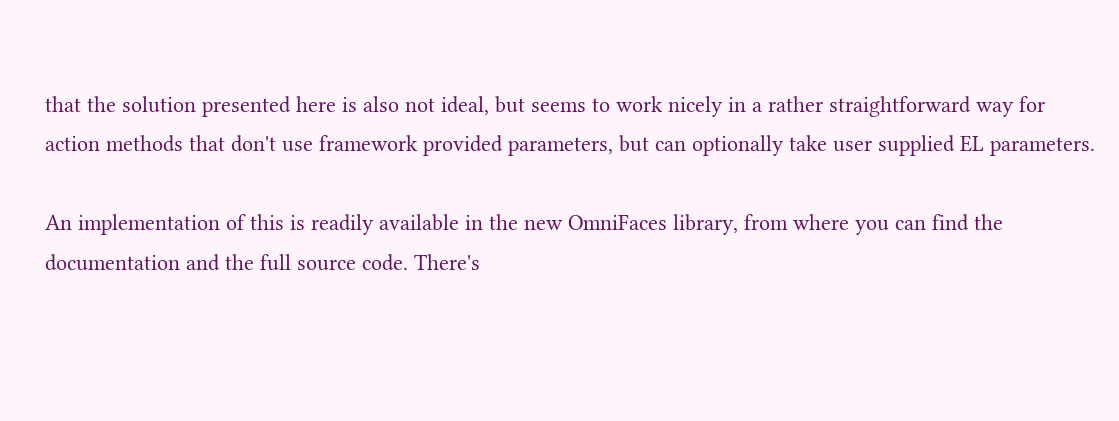that the solution presented here is also not ideal, but seems to work nicely in a rather straightforward way for action methods that don't use framework provided parameters, but can optionally take user supplied EL parameters.

An implementation of this is readily available in the new OmniFaces library, from where you can find the documentation and the full source code. There's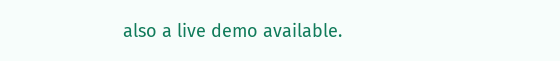also a live demo available.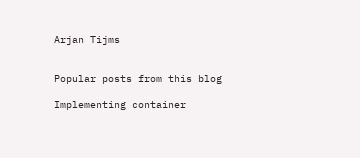Arjan Tijms


Popular posts from this blog

Implementing container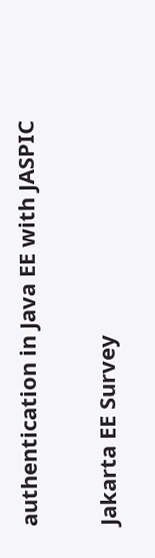authentication in Java EE with JASPIC

Jakarta EE Survey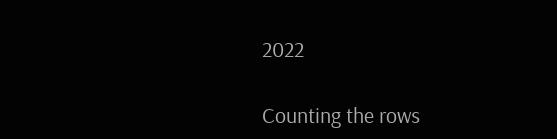2022

Counting the rows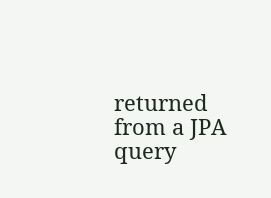returned from a JPA query